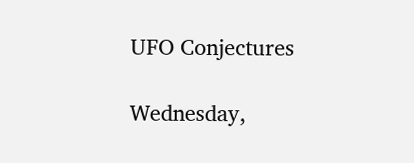UFO Conjectures

Wednesday,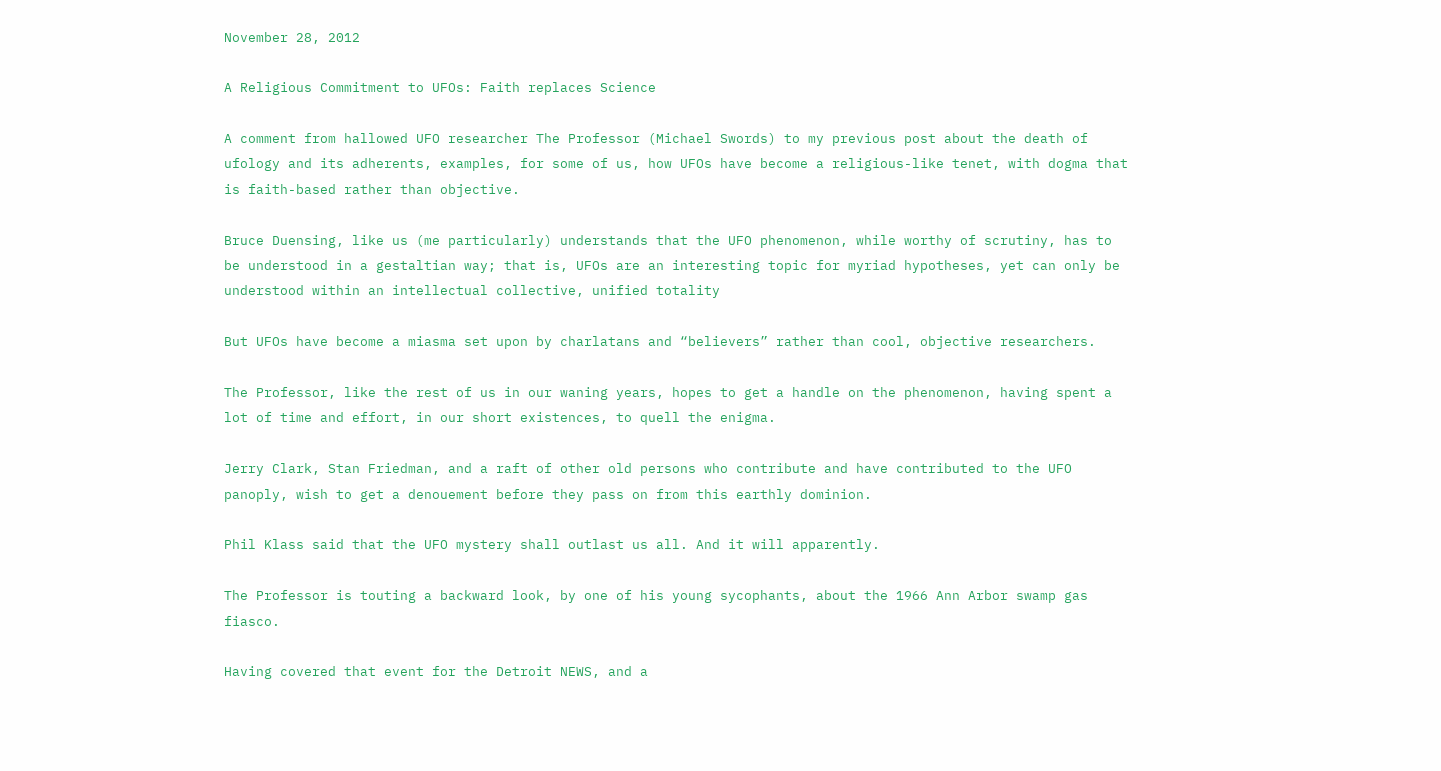November 28, 2012

A Religious Commitment to UFOs: Faith replaces Science

A comment from hallowed UFO researcher The Professor (Michael Swords) to my previous post about the death of ufology and its adherents, examples, for some of us, how UFOs have become a religious-like tenet, with dogma that is faith-based rather than objective.

Bruce Duensing, like us (me particularly) understands that the UFO phenomenon, while worthy of scrutiny, has to be understood in a gestaltian way; that is, UFOs are an interesting topic for myriad hypotheses, yet can only be understood within an intellectual collective, unified totality

But UFOs have become a miasma set upon by charlatans and “believers” rather than cool, objective researchers.

The Professor, like the rest of us in our waning years, hopes to get a handle on the phenomenon, having spent a lot of time and effort, in our short existences, to quell the enigma.

Jerry Clark, Stan Friedman, and a raft of other old persons who contribute and have contributed to the UFO panoply, wish to get a denouement before they pass on from this earthly dominion.

Phil Klass said that the UFO mystery shall outlast us all. And it will apparently.

The Professor is touting a backward look, by one of his young sycophants, about the 1966 Ann Arbor swamp gas fiasco.

Having covered that event for the Detroit NEWS, and a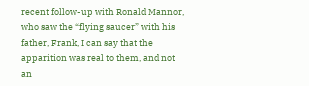recent follow-up with Ronald Mannor, who saw the “flying saucer” with his father, Frank, I can say that the apparition was real to them, and not an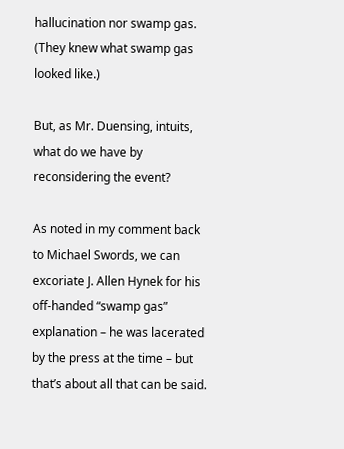hallucination nor swamp gas. (They knew what swamp gas looked like.)

But, as Mr. Duensing, intuits, what do we have by reconsidering the event?

As noted in my comment back to Michael Swords, we can excoriate J. Allen Hynek for his off-handed “swamp gas” explanation – he was lacerated by the press at the time – but that’s about all that can be said.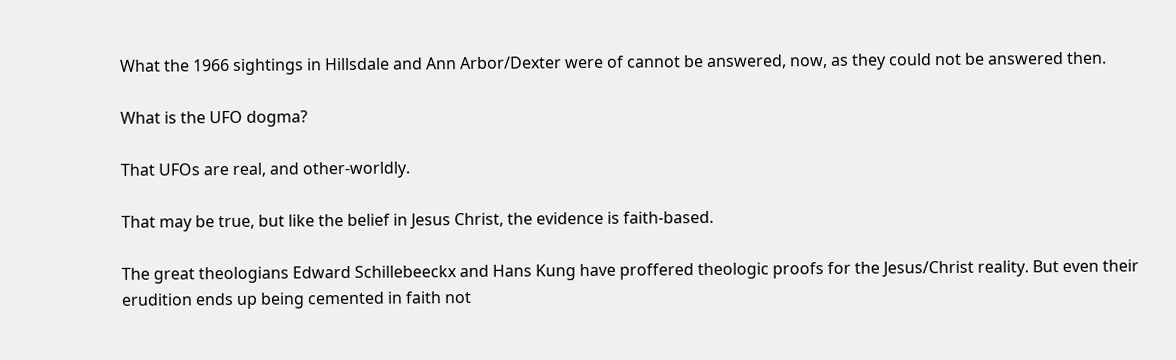What the 1966 sightings in Hillsdale and Ann Arbor/Dexter were of cannot be answered, now, as they could not be answered then.

What is the UFO dogma?

That UFOs are real, and other-worldly.

That may be true, but like the belief in Jesus Christ, the evidence is faith-based.

The great theologians Edward Schillebeeckx and Hans Kung have proffered theologic proofs for the Jesus/Christ reality. But even their erudition ends up being cemented in faith not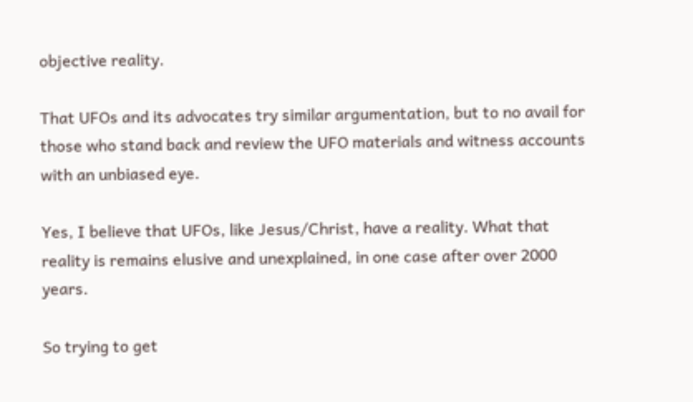objective reality.

That UFOs and its advocates try similar argumentation, but to no avail for those who stand back and review the UFO materials and witness accounts with an unbiased eye.

Yes, I believe that UFOs, like Jesus/Christ, have a reality. What that reality is remains elusive and unexplained, in one case after over 2000 years.

So trying to get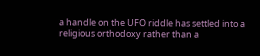a handle on the UFO riddle has settled into a religious orthodoxy rather than a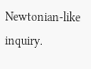Newtonian-like inquiry.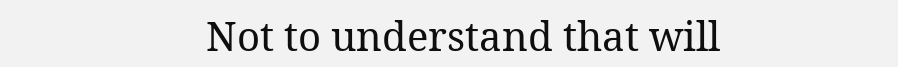Not to understand that will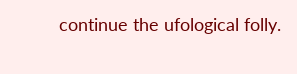continue the ufological folly.